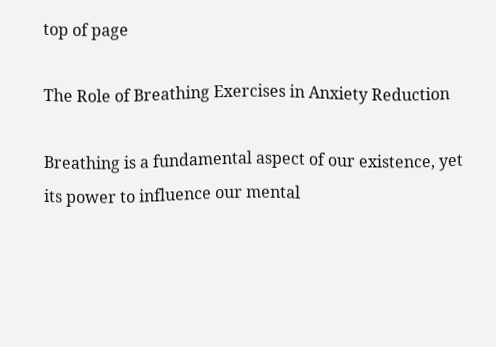top of page

The Role of Breathing Exercises in Anxiety Reduction

Breathing is a fundamental aspect of our existence, yet its power to influence our mental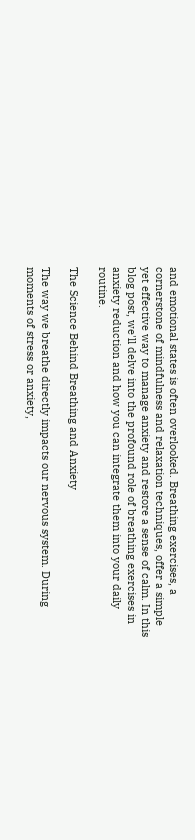and emotional states is often overlooked. Breathing exercises, a cornerstone of mindfulness and relaxation techniques, offer a simple yet effective way to manage anxiety and restore a sense of calm. In this blog post, we'll delve into the profound role of breathing exercises in anxiety reduction and how you can integrate them into your daily routine.

The Science Behind Breathing and Anxiety

The way we breathe directly impacts our nervous system. During moments of stress or anxiety,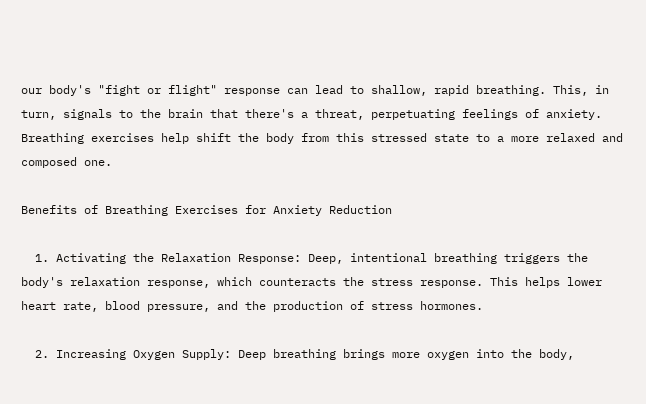our body's "fight or flight" response can lead to shallow, rapid breathing. This, in turn, signals to the brain that there's a threat, perpetuating feelings of anxiety. Breathing exercises help shift the body from this stressed state to a more relaxed and composed one.

Benefits of Breathing Exercises for Anxiety Reduction

  1. Activating the Relaxation Response: Deep, intentional breathing triggers the body's relaxation response, which counteracts the stress response. This helps lower heart rate, blood pressure, and the production of stress hormones.

  2. Increasing Oxygen Supply: Deep breathing brings more oxygen into the body,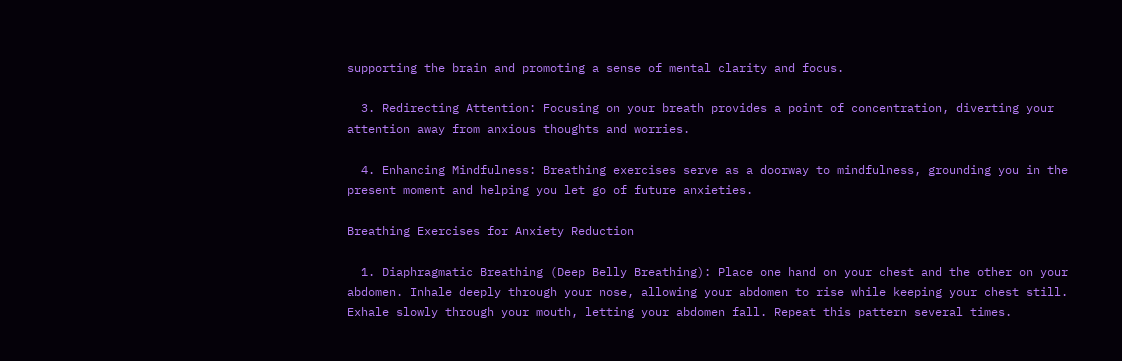supporting the brain and promoting a sense of mental clarity and focus.

  3. Redirecting Attention: Focusing on your breath provides a point of concentration, diverting your attention away from anxious thoughts and worries.

  4. Enhancing Mindfulness: Breathing exercises serve as a doorway to mindfulness, grounding you in the present moment and helping you let go of future anxieties.

Breathing Exercises for Anxiety Reduction

  1. Diaphragmatic Breathing (Deep Belly Breathing): Place one hand on your chest and the other on your abdomen. Inhale deeply through your nose, allowing your abdomen to rise while keeping your chest still. Exhale slowly through your mouth, letting your abdomen fall. Repeat this pattern several times.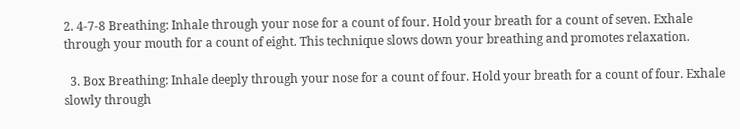2. 4-7-8 Breathing: Inhale through your nose for a count of four. Hold your breath for a count of seven. Exhale through your mouth for a count of eight. This technique slows down your breathing and promotes relaxation.

  3. Box Breathing: Inhale deeply through your nose for a count of four. Hold your breath for a count of four. Exhale slowly through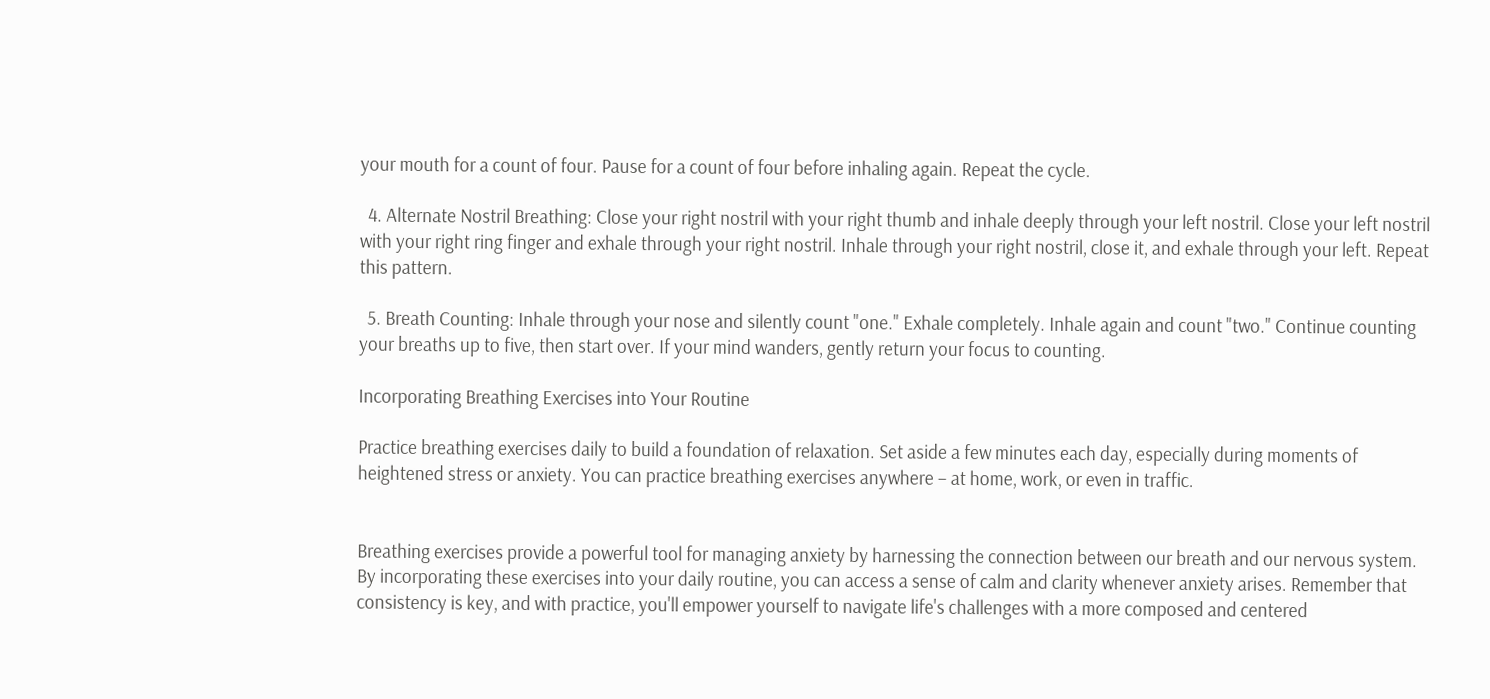your mouth for a count of four. Pause for a count of four before inhaling again. Repeat the cycle.

  4. Alternate Nostril Breathing: Close your right nostril with your right thumb and inhale deeply through your left nostril. Close your left nostril with your right ring finger and exhale through your right nostril. Inhale through your right nostril, close it, and exhale through your left. Repeat this pattern.

  5. Breath Counting: Inhale through your nose and silently count "one." Exhale completely. Inhale again and count "two." Continue counting your breaths up to five, then start over. If your mind wanders, gently return your focus to counting.

Incorporating Breathing Exercises into Your Routine

Practice breathing exercises daily to build a foundation of relaxation. Set aside a few minutes each day, especially during moments of heightened stress or anxiety. You can practice breathing exercises anywhere – at home, work, or even in traffic.


Breathing exercises provide a powerful tool for managing anxiety by harnessing the connection between our breath and our nervous system. By incorporating these exercises into your daily routine, you can access a sense of calm and clarity whenever anxiety arises. Remember that consistency is key, and with practice, you'll empower yourself to navigate life's challenges with a more composed and centered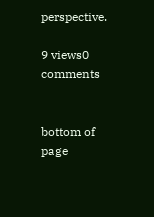perspective.

9 views0 comments


bottom of page